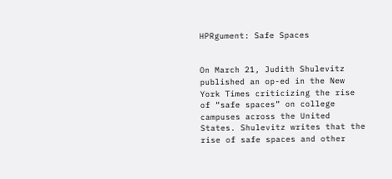HPRgument: Safe Spaces


On March 21, Judith Shulevitz published an op-ed in the New York Times criticizing the rise of “safe spaces” on college campuses across the United States. Shulevitz writes that the rise of safe spaces and other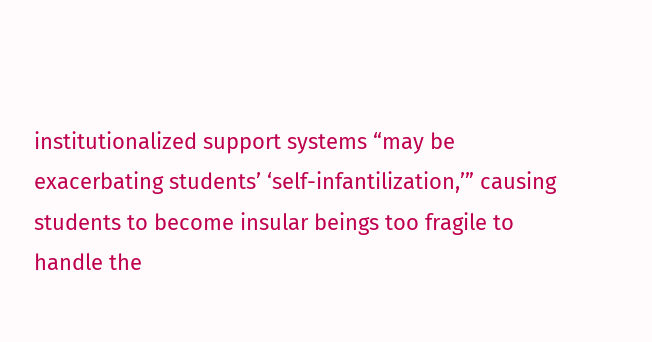institutionalized support systems “may be exacerbating students’ ‘self-infantilization,’” causing students to become insular beings too fragile to handle the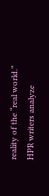reality of the “real world.” HPR writers analyze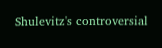Shulevitz's controversial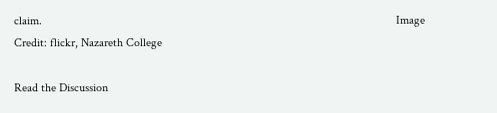claim.                                                                                                                      Image Credit: flickr, Nazareth College

Read the Discussion